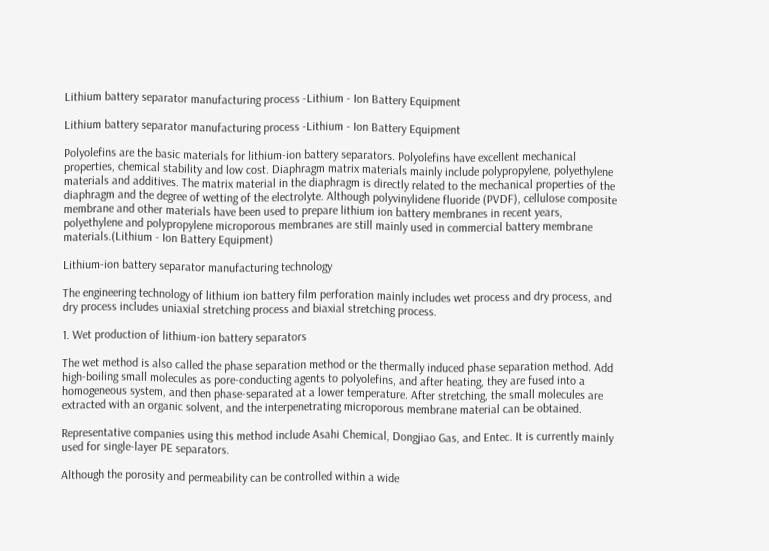Lithium battery separator manufacturing process -Lithium - Ion Battery Equipment

Lithium battery separator manufacturing process -Lithium - Ion Battery Equipment

Polyolefins are the basic materials for lithium-ion battery separators. Polyolefins have excellent mechanical properties, chemical stability and low cost. Diaphragm matrix materials mainly include polypropylene, polyethylene materials and additives. The matrix material in the diaphragm is directly related to the mechanical properties of the diaphragm and the degree of wetting of the electrolyte. Although polyvinylidene fluoride (PVDF), cellulose composite membrane and other materials have been used to prepare lithium ion battery membranes in recent years, polyethylene and polypropylene microporous membranes are still mainly used in commercial battery membrane materials.(Lithium - Ion Battery Equipment)

Lithium-ion battery separator manufacturing technology

The engineering technology of lithium ion battery film perforation mainly includes wet process and dry process, and dry process includes uniaxial stretching process and biaxial stretching process.

1. Wet production of lithium-ion battery separators

The wet method is also called the phase separation method or the thermally induced phase separation method. Add high-boiling small molecules as pore-conducting agents to polyolefins, and after heating, they are fused into a homogeneous system, and then phase-separated at a lower temperature. After stretching, the small molecules are extracted with an organic solvent, and the interpenetrating microporous membrane material can be obtained.

Representative companies using this method include Asahi Chemical, Dongjiao Gas, and Entec. It is currently mainly used for single-layer PE separators.

Although the porosity and permeability can be controlled within a wide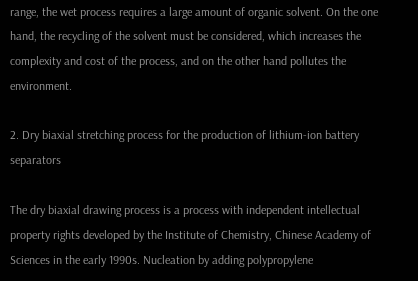range, the wet process requires a large amount of organic solvent. On the one hand, the recycling of the solvent must be considered, which increases the complexity and cost of the process, and on the other hand pollutes the environment.

2. Dry biaxial stretching process for the production of lithium-ion battery separators

The dry biaxial drawing process is a process with independent intellectual property rights developed by the Institute of Chemistry, Chinese Academy of Sciences in the early 1990s. Nucleation by adding polypropylene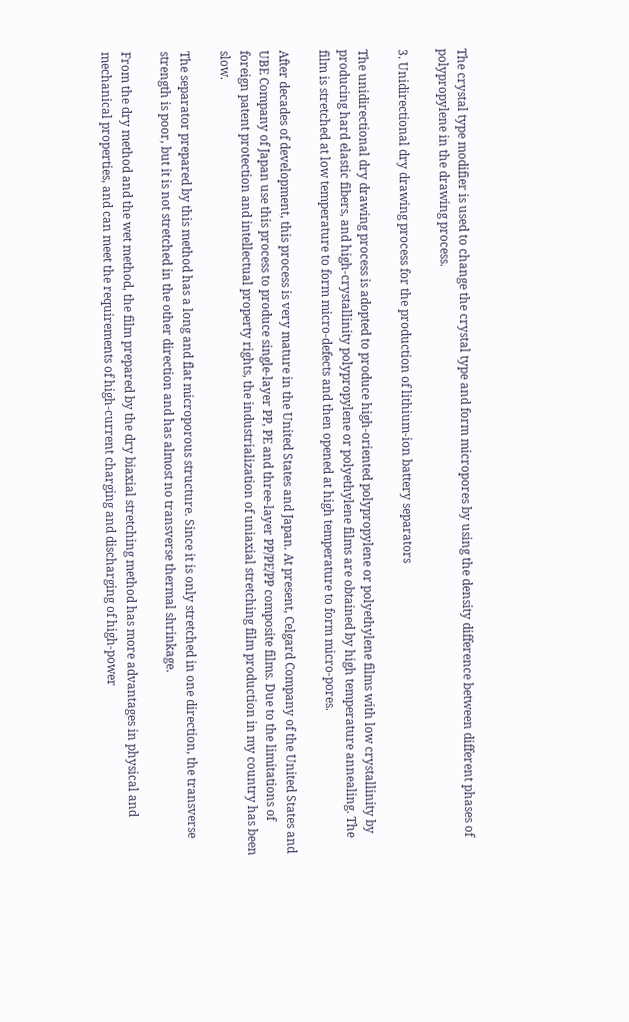The crystal type modifier is used to change the crystal type and form micropores by using the density difference between different phases of polypropylene in the drawing process.

3. Unidirectional dry drawing process for the production of lithium-ion battery separators

The unidirectional dry drawing process is adopted to produce high-oriented polypropylene or polyethylene films with low crystallinity by producing hard elastic fibers, and high-crystallinity polypropylene or polyethylene films are obtained by high temperature annealing. The film is stretched at low temperature to form micro-defects and then opened at high temperature to form micro-pores.

After decades of development, this process is very mature in the United States and Japan. At present, Celgard Company of the United States and UBE Company of Japan use this process to produce single-layer PP, PE and three-layer PP/PE/PP composite films. Due to the limitations of foreign patent protection and intellectual property rights, the industrialization of uniaxial stretching film production in my country has been slow.

The separator prepared by this method has a long and flat microporous structure. Since it is only stretched in one direction, the transverse strength is poor, but it is not stretched in the other direction and has almost no transverse thermal shrinkage.

From the dry method and the wet method, the film prepared by the dry biaxial stretching method has more advantages in physical and mechanical properties, and can meet the requirements of high-current charging and discharging of high-power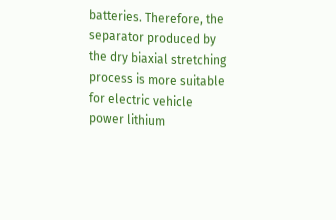batteries. Therefore, the separator produced by the dry biaxial stretching process is more suitable for electric vehicle power lithium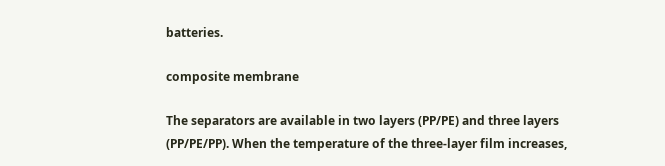batteries.

composite membrane

The separators are available in two layers (PP/PE) and three layers (PP/PE/PP). When the temperature of the three-layer film increases,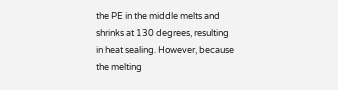the PE in the middle melts and shrinks at 130 degrees, resulting in heat sealing. However, because the melting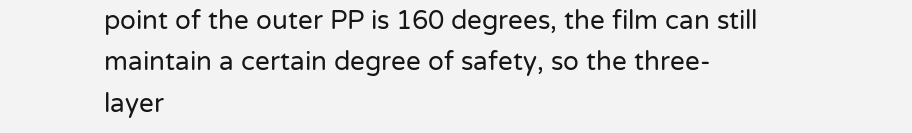point of the outer PP is 160 degrees, the film can still maintain a certain degree of safety, so the three-layer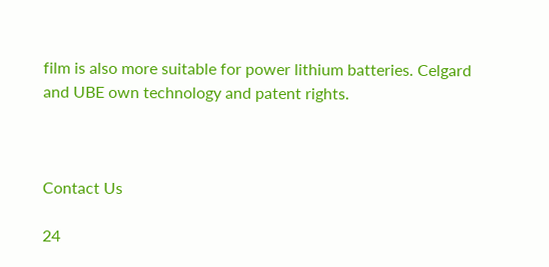film is also more suitable for power lithium batteries. Celgard and UBE own technology and patent rights.



Contact Us

24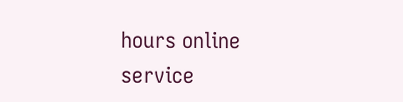hours online service